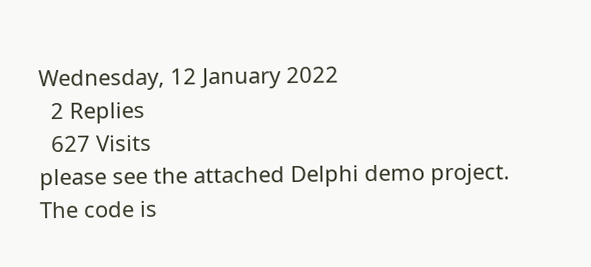Wednesday, 12 January 2022
  2 Replies
  627 Visits
please see the attached Delphi demo project. The code is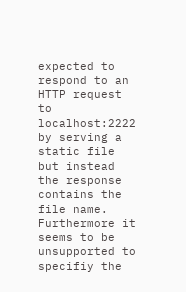expected to respond to an HTTP request to localhost:2222 by serving a static file but instead the response contains the file name. Furthermore it seems to be unsupported to specifiy the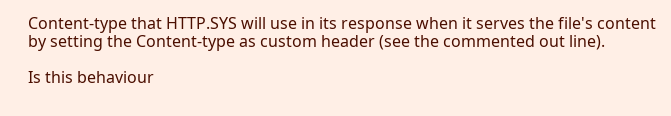Content-type that HTTP.SYS will use in its response when it serves the file's content by setting the Content-type as custom header (see the commented out line).

Is this behaviour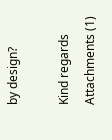by design?

Kind regards
Attachments (1)